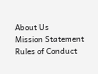About Us
Mission Statement
Rules of Conduct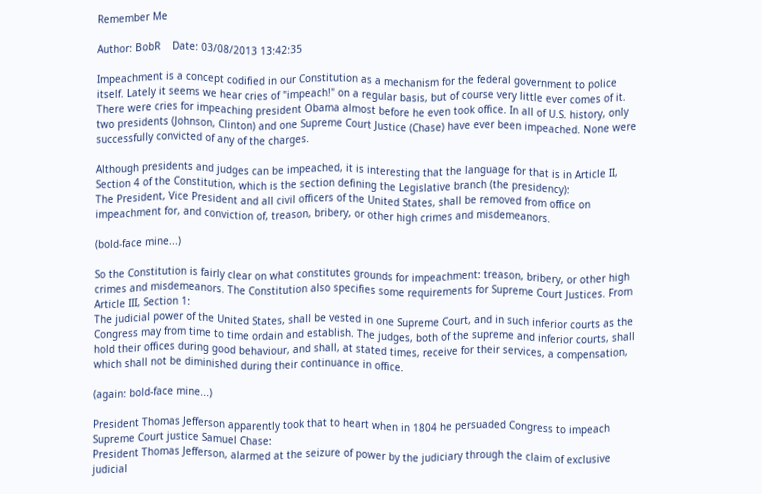Remember Me

Author: BobR    Date: 03/08/2013 13:42:35

Impeachment is a concept codified in our Constitution as a mechanism for the federal government to police itself. Lately it seems we hear cries of "impeach!" on a regular basis, but of course very little ever comes of it. There were cries for impeaching president Obama almost before he even took office. In all of U.S. history, only two presidents (Johnson, Clinton) and one Supreme Court Justice (Chase) have ever been impeached. None were successfully convicted of any of the charges.

Although presidents and judges can be impeached, it is interesting that the language for that is in Article II, Section 4 of the Constitution, which is the section defining the Legislative branch (the presidency):
The President, Vice President and all civil officers of the United States, shall be removed from office on impeachment for, and conviction of, treason, bribery, or other high crimes and misdemeanors.

(bold-face mine...)

So the Constitution is fairly clear on what constitutes grounds for impeachment: treason, bribery, or other high crimes and misdemeanors. The Constitution also specifies some requirements for Supreme Court Justices. From Article III, Section 1:
The judicial power of the United States, shall be vested in one Supreme Court, and in such inferior courts as the Congress may from time to time ordain and establish. The judges, both of the supreme and inferior courts, shall hold their offices during good behaviour, and shall, at stated times, receive for their services, a compensation, which shall not be diminished during their continuance in office.

(again: bold-face mine...)

President Thomas Jefferson apparently took that to heart when in 1804 he persuaded Congress to impeach Supreme Court justice Samuel Chase:
President Thomas Jefferson, alarmed at the seizure of power by the judiciary through the claim of exclusive judicial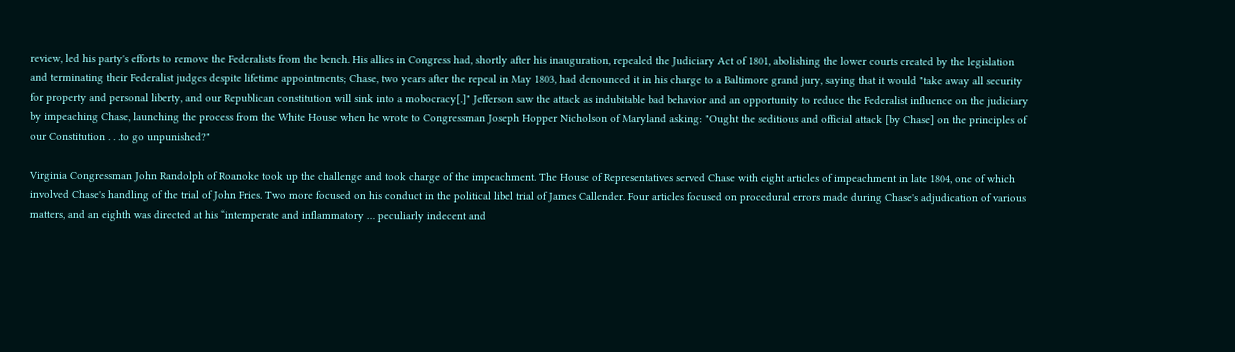review, led his party's efforts to remove the Federalists from the bench. His allies in Congress had, shortly after his inauguration, repealed the Judiciary Act of 1801, abolishing the lower courts created by the legislation and terminating their Federalist judges despite lifetime appointments; Chase, two years after the repeal in May 1803, had denounced it in his charge to a Baltimore grand jury, saying that it would "take away all security for property and personal liberty, and our Republican constitution will sink into a mobocracy[.]" Jefferson saw the attack as indubitable bad behavior and an opportunity to reduce the Federalist influence on the judiciary by impeaching Chase, launching the process from the White House when he wrote to Congressman Joseph Hopper Nicholson of Maryland asking: "Ought the seditious and official attack [by Chase] on the principles of our Constitution . . .to go unpunished?"

Virginia Congressman John Randolph of Roanoke took up the challenge and took charge of the impeachment. The House of Representatives served Chase with eight articles of impeachment in late 1804, one of which involved Chase's handling of the trial of John Fries. Two more focused on his conduct in the political libel trial of James Callender. Four articles focused on procedural errors made during Chase's adjudication of various matters, and an eighth was directed at his “intemperate and inflammatory … peculiarly indecent and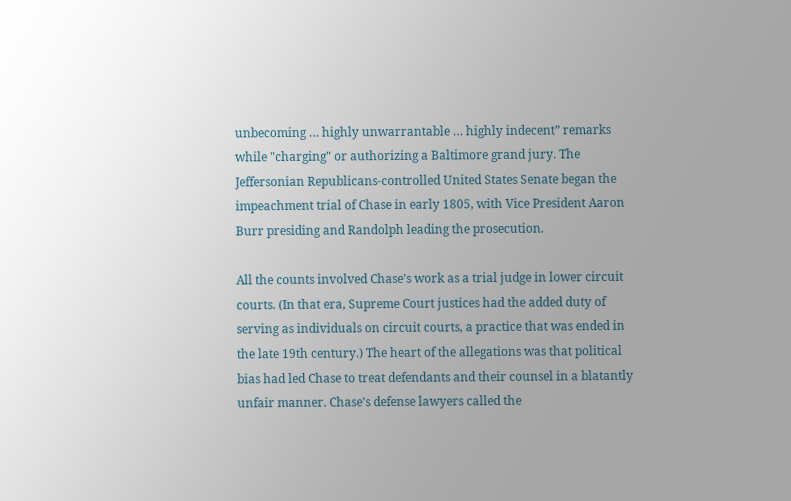unbecoming … highly unwarrantable … highly indecent” remarks while "charging" or authorizing a Baltimore grand jury. The Jeffersonian Republicans-controlled United States Senate began the impeachment trial of Chase in early 1805, with Vice President Aaron Burr presiding and Randolph leading the prosecution.

All the counts involved Chase's work as a trial judge in lower circuit courts. (In that era, Supreme Court justices had the added duty of serving as individuals on circuit courts, a practice that was ended in the late 19th century.) The heart of the allegations was that political bias had led Chase to treat defendants and their counsel in a blatantly unfair manner. Chase's defense lawyers called the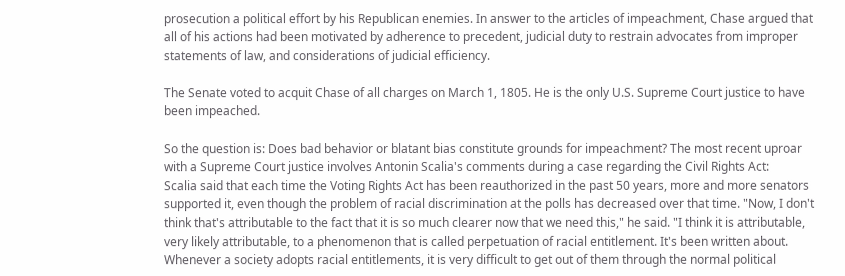prosecution a political effort by his Republican enemies. In answer to the articles of impeachment, Chase argued that all of his actions had been motivated by adherence to precedent, judicial duty to restrain advocates from improper statements of law, and considerations of judicial efficiency.

The Senate voted to acquit Chase of all charges on March 1, 1805. He is the only U.S. Supreme Court justice to have been impeached.

So the question is: Does bad behavior or blatant bias constitute grounds for impeachment? The most recent uproar with a Supreme Court justice involves Antonin Scalia's comments during a case regarding the Civil Rights Act:
Scalia said that each time the Voting Rights Act has been reauthorized in the past 50 years, more and more senators supported it, even though the problem of racial discrimination at the polls has decreased over that time. "Now, I don't think that's attributable to the fact that it is so much clearer now that we need this," he said. "I think it is attributable, very likely attributable, to a phenomenon that is called perpetuation of racial entitlement. It's been written about. Whenever a society adopts racial entitlements, it is very difficult to get out of them through the normal political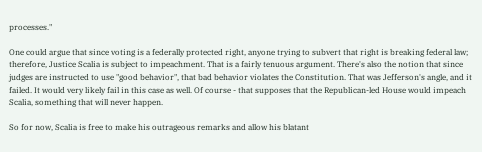processes."

One could argue that since voting is a federally protected right, anyone trying to subvert that right is breaking federal law; therefore, Justice Scalia is subject to impeachment. That is a fairly tenuous argument. There's also the notion that since judges are instructed to use "good behavior", that bad behavior violates the Constitution. That was Jefferson's angle, and it failed. It would very likely fail in this case as well. Of course - that supposes that the Republican-led House would impeach Scalia, something that will never happen.

So for now, Scalia is free to make his outrageous remarks and allow his blatant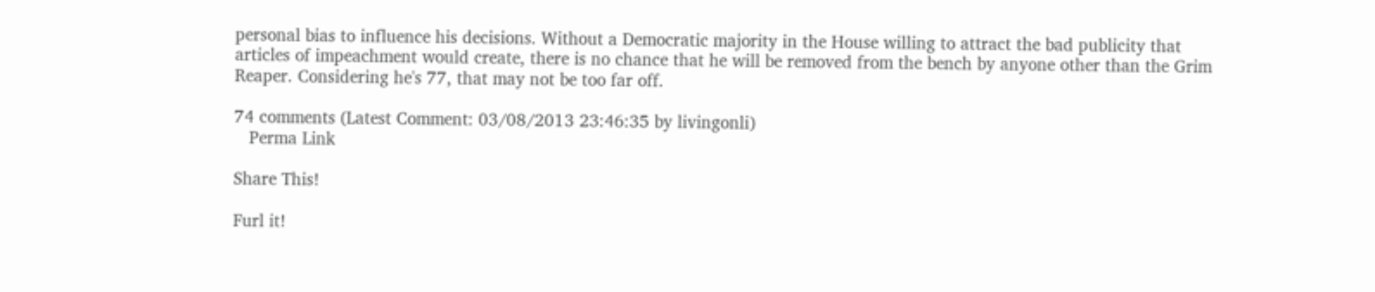personal bias to influence his decisions. Without a Democratic majority in the House willing to attract the bad publicity that articles of impeachment would create, there is no chance that he will be removed from the bench by anyone other than the Grim Reaper. Considering he's 77, that may not be too far off.

74 comments (Latest Comment: 03/08/2013 23:46:35 by livingonli)
   Perma Link

Share This!

Furl it!